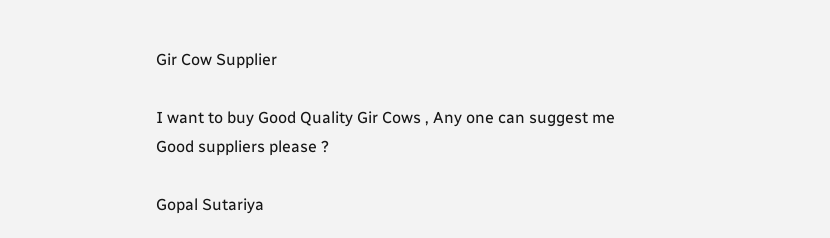Gir Cow Supplier

I want to buy Good Quality Gir Cows , Any one can suggest me Good suppliers please ?

Gopal Sutariya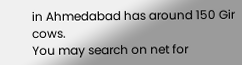in Ahmedabad has around 150 Gir cows.
You may search on net for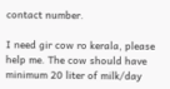contact number.

I need gir cow ro kerala, please help me. The cow should have minimum 20 liter of milk/day